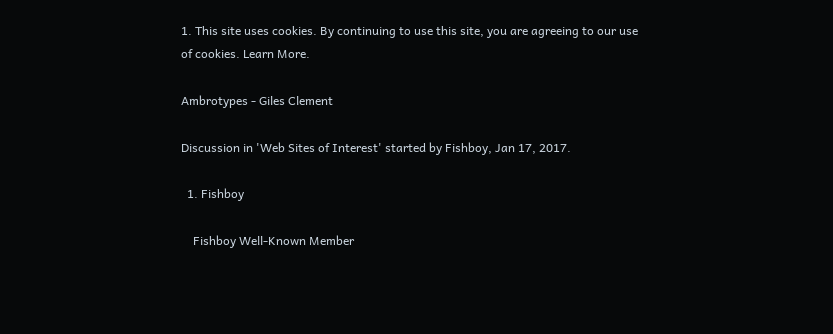1. This site uses cookies. By continuing to use this site, you are agreeing to our use of cookies. Learn More.

Ambrotypes - Giles Clement

Discussion in 'Web Sites of Interest' started by Fishboy, Jan 17, 2017.

  1. Fishboy

    Fishboy Well-Known Member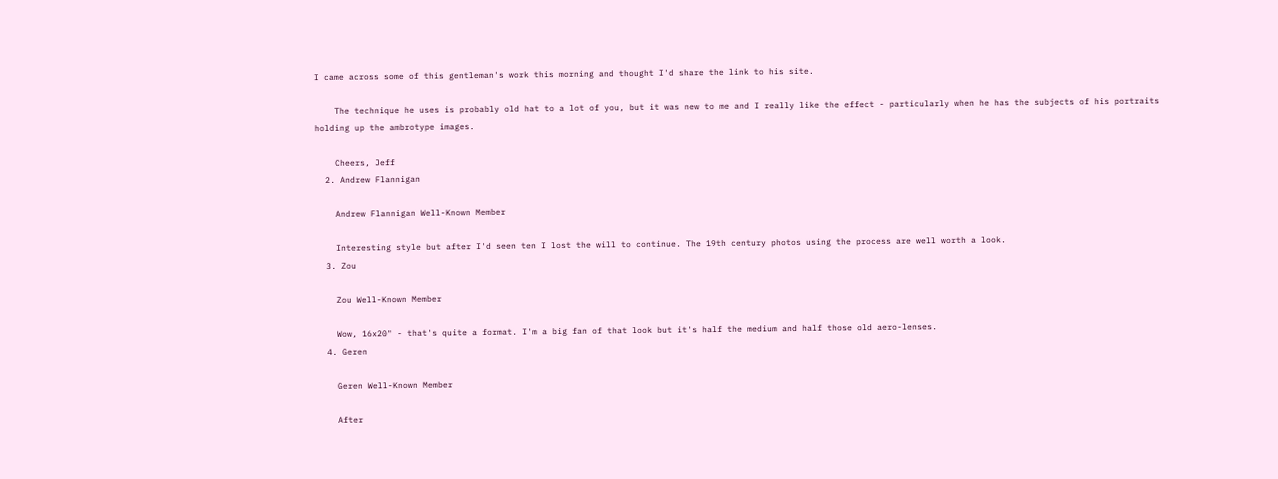I came across some of this gentleman's work this morning and thought I'd share the link to his site.

    The technique he uses is probably old hat to a lot of you, but it was new to me and I really like the effect - particularly when he has the subjects of his portraits holding up the ambrotype images.

    Cheers, Jeff
  2. Andrew Flannigan

    Andrew Flannigan Well-Known Member

    Interesting style but after I'd seen ten I lost the will to continue. The 19th century photos using the process are well worth a look.
  3. Zou

    Zou Well-Known Member

    Wow, 16x20" - that's quite a format. I'm a big fan of that look but it's half the medium and half those old aero-lenses.
  4. Geren

    Geren Well-Known Member

    After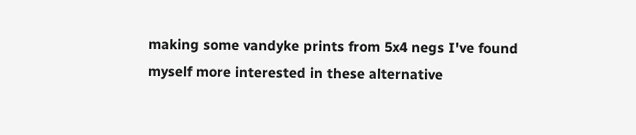making some vandyke prints from 5x4 negs I've found myself more interested in these alternative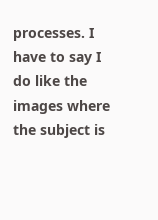processes. I have to say I do like the images where the subject is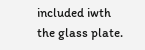included iwth the glass plate.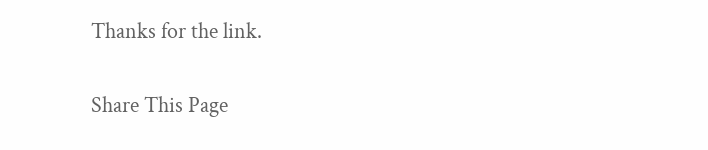Thanks for the link.

Share This Page